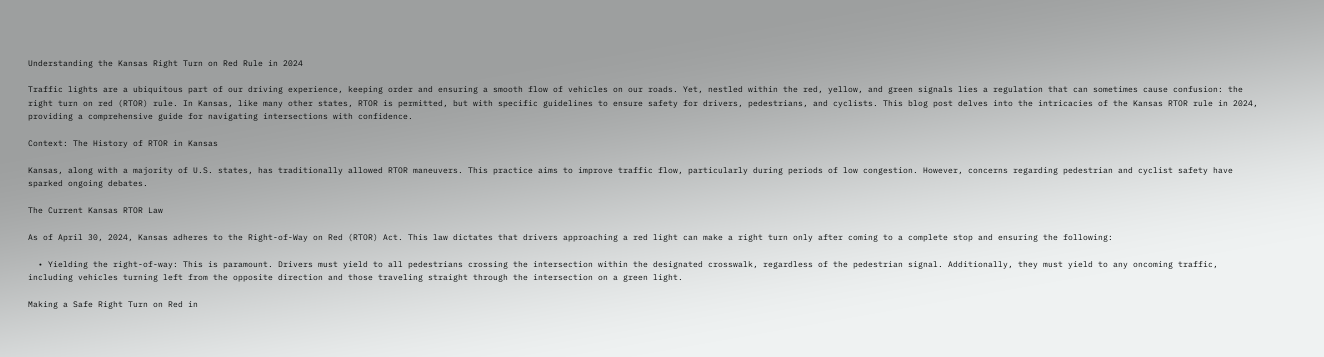Understanding the Kansas Right Turn on Red Rule in 2024

Traffic lights are a ubiquitous part of our driving experience, keeping order and ensuring a smooth flow of vehicles on our roads. Yet, nestled within the red, yellow, and green signals lies a regulation that can sometimes cause confusion: the right turn on red (RTOR) rule. In Kansas, like many other states, RTOR is permitted, but with specific guidelines to ensure safety for drivers, pedestrians, and cyclists. This blog post delves into the intricacies of the Kansas RTOR rule in 2024, providing a comprehensive guide for navigating intersections with confidence.

Context: The History of RTOR in Kansas

Kansas, along with a majority of U.S. states, has traditionally allowed RTOR maneuvers. This practice aims to improve traffic flow, particularly during periods of low congestion. However, concerns regarding pedestrian and cyclist safety have sparked ongoing debates.

The Current Kansas RTOR Law

As of April 30, 2024, Kansas adheres to the Right-of-Way on Red (RTOR) Act. This law dictates that drivers approaching a red light can make a right turn only after coming to a complete stop and ensuring the following:

  • Yielding the right-of-way: This is paramount. Drivers must yield to all pedestrians crossing the intersection within the designated crosswalk, regardless of the pedestrian signal. Additionally, they must yield to any oncoming traffic, including vehicles turning left from the opposite direction and those traveling straight through the intersection on a green light.

Making a Safe Right Turn on Red in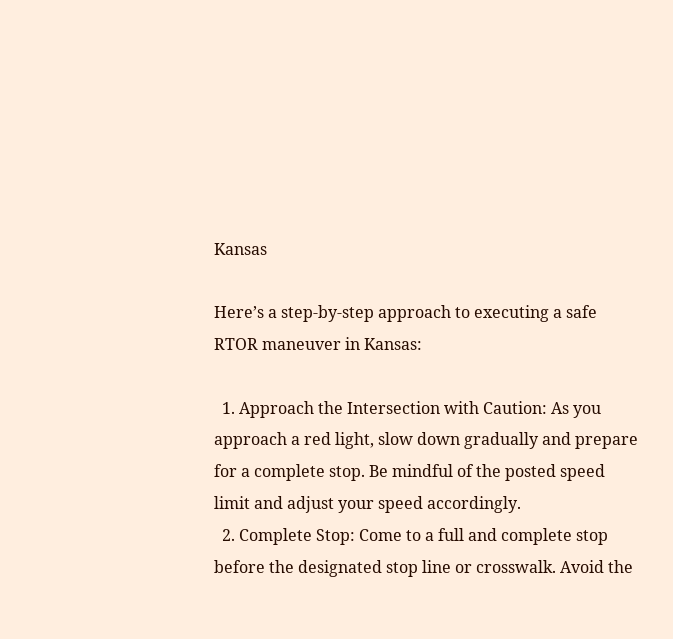Kansas

Here’s a step-by-step approach to executing a safe RTOR maneuver in Kansas:

  1. Approach the Intersection with Caution: As you approach a red light, slow down gradually and prepare for a complete stop. Be mindful of the posted speed limit and adjust your speed accordingly.
  2. Complete Stop: Come to a full and complete stop before the designated stop line or crosswalk. Avoid the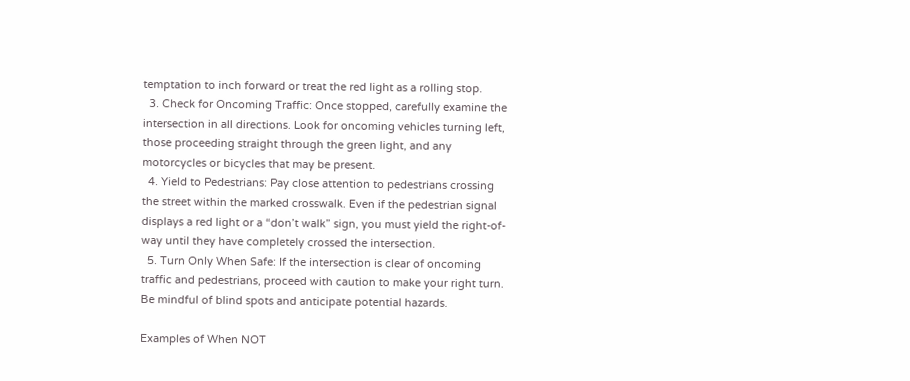temptation to inch forward or treat the red light as a rolling stop.
  3. Check for Oncoming Traffic: Once stopped, carefully examine the intersection in all directions. Look for oncoming vehicles turning left, those proceeding straight through the green light, and any motorcycles or bicycles that may be present.
  4. Yield to Pedestrians: Pay close attention to pedestrians crossing the street within the marked crosswalk. Even if the pedestrian signal displays a red light or a “don’t walk” sign, you must yield the right-of-way until they have completely crossed the intersection.
  5. Turn Only When Safe: If the intersection is clear of oncoming traffic and pedestrians, proceed with caution to make your right turn. Be mindful of blind spots and anticipate potential hazards.

Examples of When NOT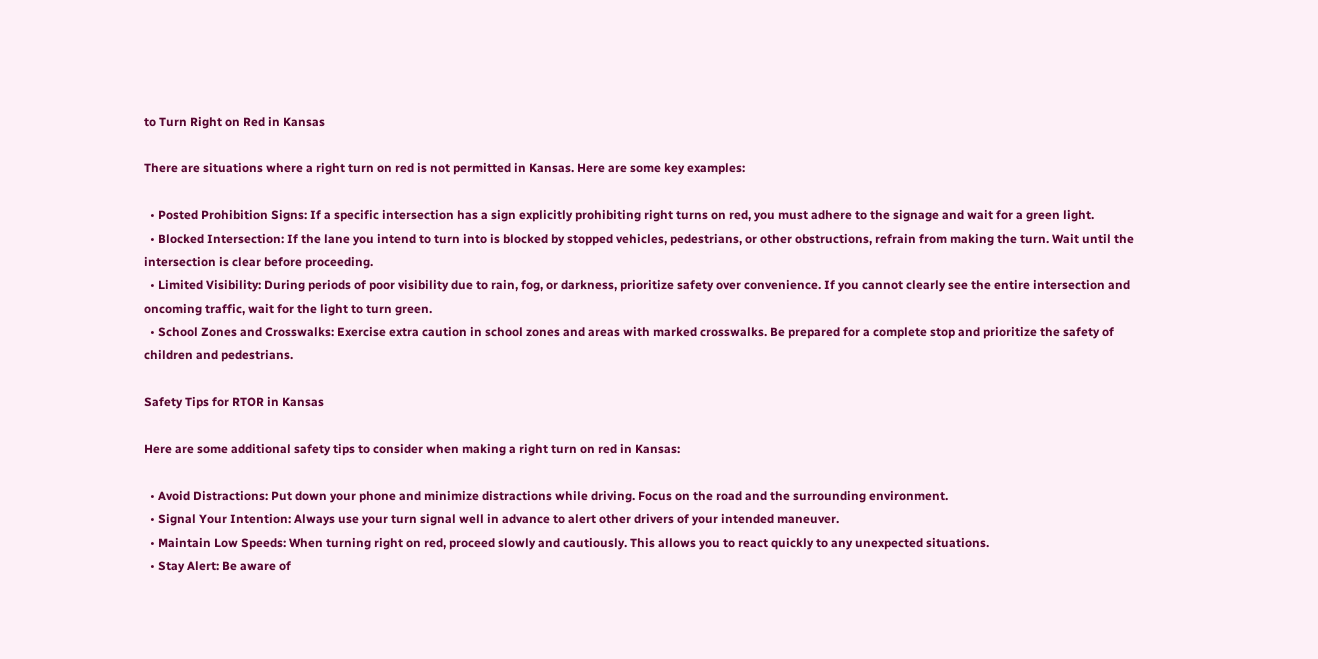to Turn Right on Red in Kansas

There are situations where a right turn on red is not permitted in Kansas. Here are some key examples:

  • Posted Prohibition Signs: If a specific intersection has a sign explicitly prohibiting right turns on red, you must adhere to the signage and wait for a green light.
  • Blocked Intersection: If the lane you intend to turn into is blocked by stopped vehicles, pedestrians, or other obstructions, refrain from making the turn. Wait until the intersection is clear before proceeding.
  • Limited Visibility: During periods of poor visibility due to rain, fog, or darkness, prioritize safety over convenience. If you cannot clearly see the entire intersection and oncoming traffic, wait for the light to turn green.
  • School Zones and Crosswalks: Exercise extra caution in school zones and areas with marked crosswalks. Be prepared for a complete stop and prioritize the safety of children and pedestrians.

Safety Tips for RTOR in Kansas

Here are some additional safety tips to consider when making a right turn on red in Kansas:

  • Avoid Distractions: Put down your phone and minimize distractions while driving. Focus on the road and the surrounding environment.
  • Signal Your Intention: Always use your turn signal well in advance to alert other drivers of your intended maneuver.
  • Maintain Low Speeds: When turning right on red, proceed slowly and cautiously. This allows you to react quickly to any unexpected situations.
  • Stay Alert: Be aware of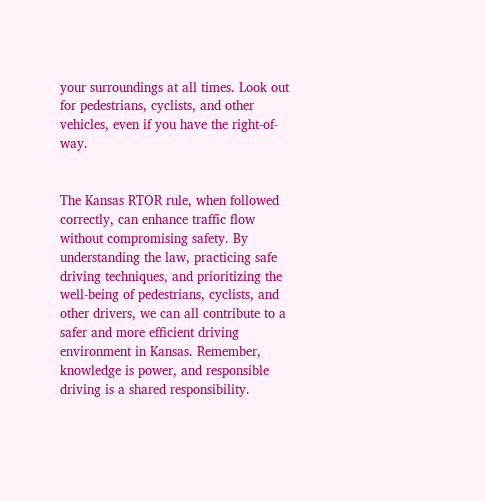your surroundings at all times. Look out for pedestrians, cyclists, and other vehicles, even if you have the right-of-way.


The Kansas RTOR rule, when followed correctly, can enhance traffic flow without compromising safety. By understanding the law, practicing safe driving techniques, and prioritizing the well-being of pedestrians, cyclists, and other drivers, we can all contribute to a safer and more efficient driving environment in Kansas. Remember, knowledge is power, and responsible driving is a shared responsibility.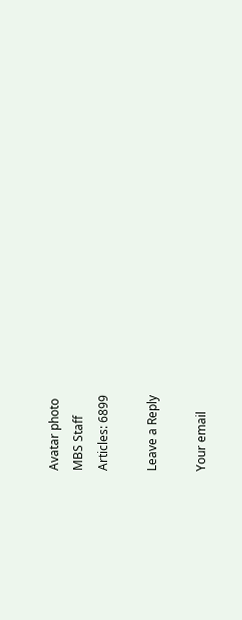Avatar photo
MBS Staff
Articles: 6899

Leave a Reply

Your email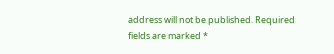address will not be published. Required fields are marked *